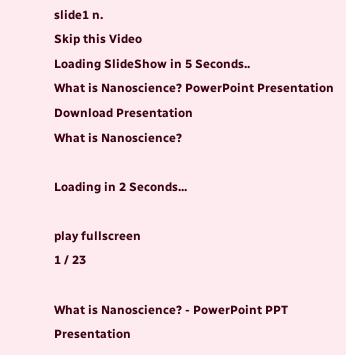slide1 n.
Skip this Video
Loading SlideShow in 5 Seconds..
What is Nanoscience? PowerPoint Presentation
Download Presentation
What is Nanoscience?

Loading in 2 Seconds...

play fullscreen
1 / 23

What is Nanoscience? - PowerPoint PPT Presentation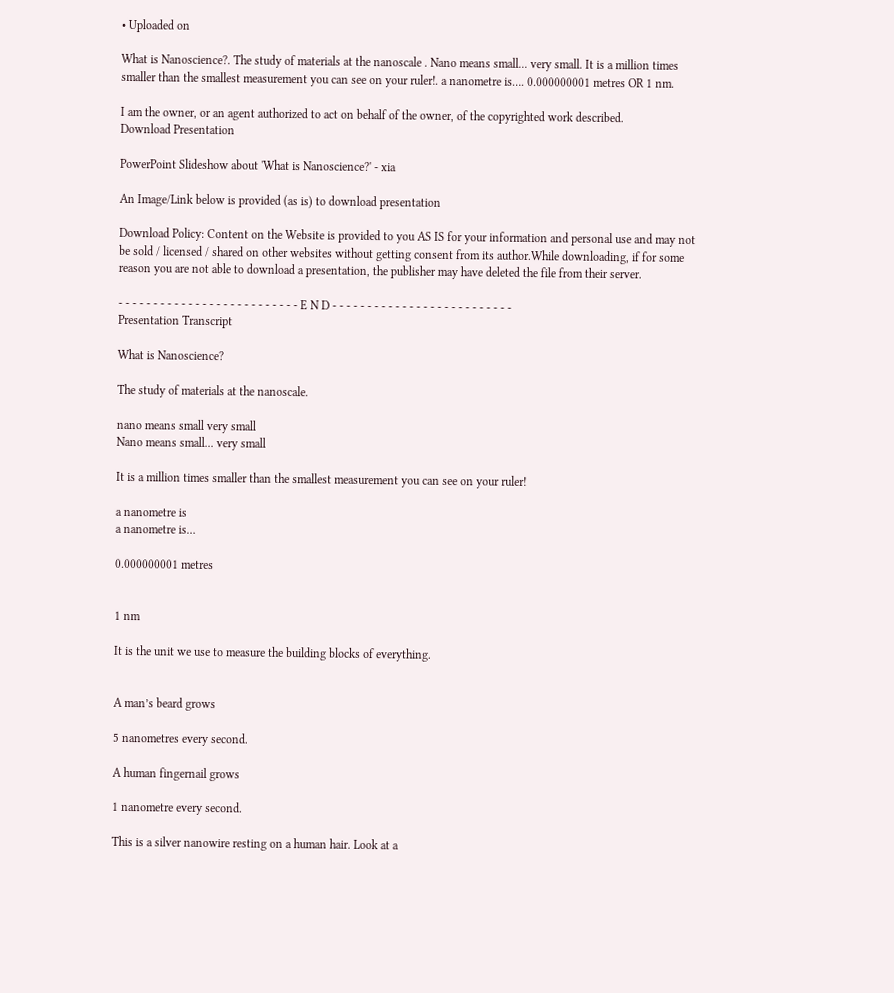• Uploaded on

What is Nanoscience?. The study of materials at the nanoscale . Nano means small... very small. It is a million times smaller than the smallest measurement you can see on your ruler!. a nanometre is…. 0.000000001 metres OR 1 nm.

I am the owner, or an agent authorized to act on behalf of the owner, of the copyrighted work described.
Download Presentation

PowerPoint Slideshow about 'What is Nanoscience?' - xia

An Image/Link below is provided (as is) to download presentation

Download Policy: Content on the Website is provided to you AS IS for your information and personal use and may not be sold / licensed / shared on other websites without getting consent from its author.While downloading, if for some reason you are not able to download a presentation, the publisher may have deleted the file from their server.

- - - - - - - - - - - - - - - - - - - - - - - - - - E N D - - - - - - - - - - - - - - - - - - - - - - - - - -
Presentation Transcript

What is Nanoscience?

The study of materials at the nanoscale.

nano means small very small
Nano means small... very small

It is a million times smaller than the smallest measurement you can see on your ruler!

a nanometre is
a nanometre is…

0.000000001 metres


1 nm

It is the unit we use to measure the building blocks of everything.


A man’s beard grows

5 nanometres every second.

A human fingernail grows

1 nanometre every second.

This is a silver nanowire resting on a human hair. Look at a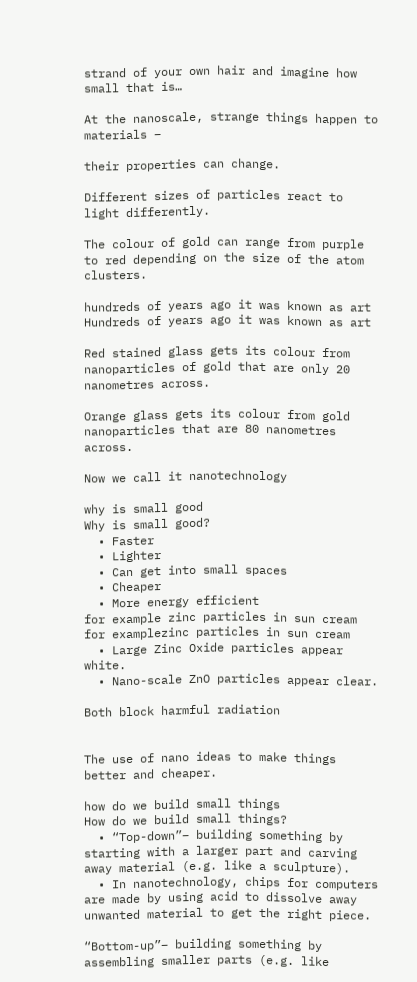strand of your own hair and imagine how small that is…

At the nanoscale, strange things happen to materials –

their properties can change.

Different sizes of particles react to light differently.

The colour of gold can range from purple to red depending on the size of the atom clusters.

hundreds of years ago it was known as art
Hundreds of years ago it was known as art

Red stained glass gets its colour from nanoparticles of gold that are only 20 nanometres across.

Orange glass gets its colour from gold nanoparticles that are 80 nanometres across.

Now we call it nanotechnology

why is small good
Why is small good?
  • Faster
  • Lighter
  • Can get into small spaces
  • Cheaper
  • More energy efficient
for example zinc particles in sun cream
for examplezinc particles in sun cream
  • Large Zinc Oxide particles appear white.
  • Nano-scale ZnO particles appear clear.

Both block harmful radiation


The use of nano ideas to make things better and cheaper.

how do we build small things
How do we build small things?
  • “Top-down”– building something by starting with a larger part and carving away material (e.g. like a sculpture).
  • In nanotechnology, chips for computers are made by using acid to dissolve away unwanted material to get the right piece.

“Bottom-up”– building something by assembling smaller parts (e.g. like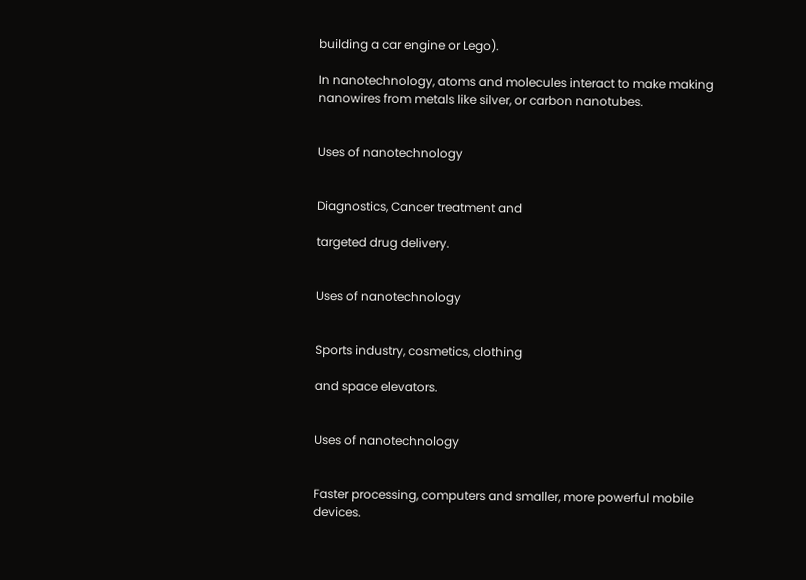building a car engine or Lego).

In nanotechnology, atoms and molecules interact to make making nanowires from metals like silver, or carbon nanotubes.


Uses of nanotechnology


Diagnostics, Cancer treatment and

targeted drug delivery.


Uses of nanotechnology


Sports industry, cosmetics, clothing

and space elevators.


Uses of nanotechnology


Faster processing, computers and smaller, more powerful mobile devices.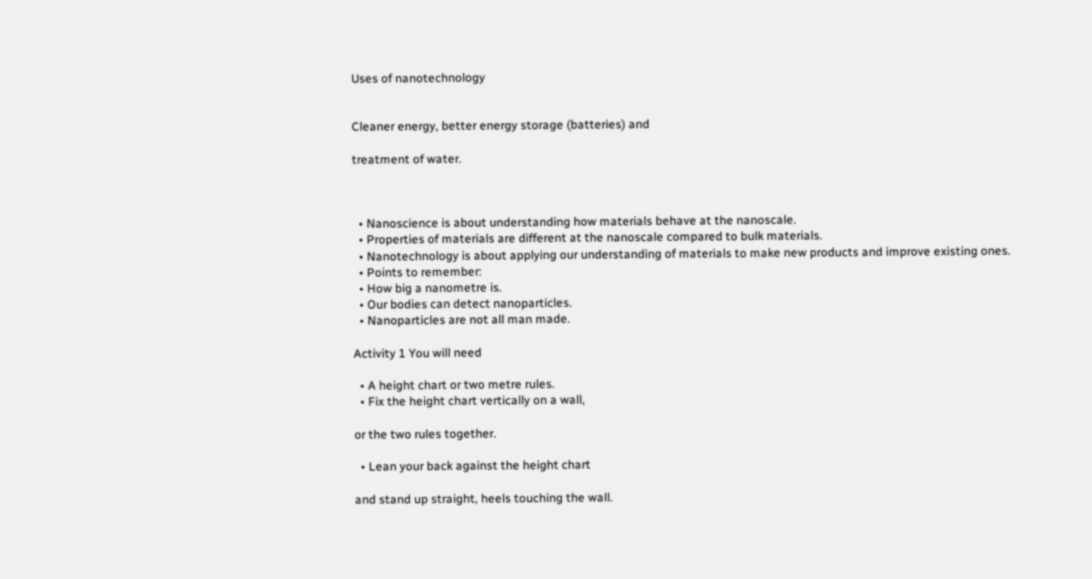Uses of nanotechnology


Cleaner energy, better energy storage (batteries) and

treatment of water.



  • Nanoscience is about understanding how materials behave at the nanoscale.
  • Properties of materials are different at the nanoscale compared to bulk materials.
  • Nanotechnology is about applying our understanding of materials to make new products and improve existing ones.
  • Points to remember:
  • How big a nanometre is.
  • Our bodies can detect nanoparticles.
  • Nanoparticles are not all man made.

Activity 1 You will need

  • A height chart or two metre rules.
  • Fix the height chart vertically on a wall,

or the two rules together.

  • Lean your back against the height chart

and stand up straight, heels touching the wall.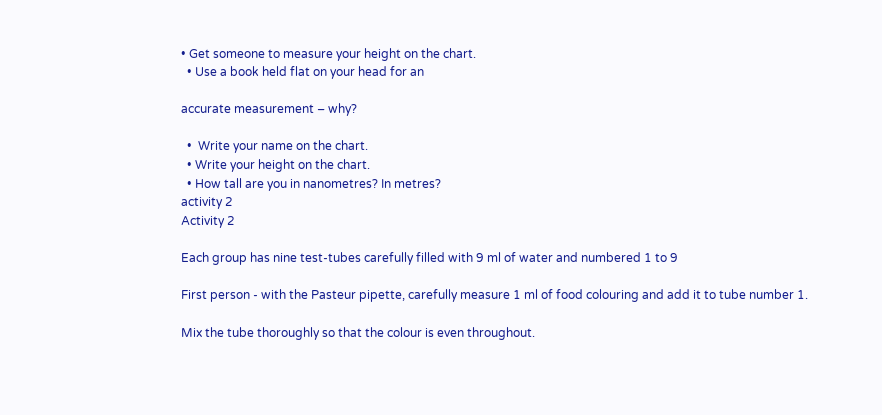• Get someone to measure your height on the chart.
  • Use a book held flat on your head for an

accurate measurement – why?

  •  Write your name on the chart.
  • Write your height on the chart.
  • How tall are you in nanometres? In metres?
activity 2
Activity 2

Each group has nine test-tubes carefully filled with 9 ml of water and numbered 1 to 9

First person - with the Pasteur pipette, carefully measure 1 ml of food colouring and add it to tube number 1.

Mix the tube thoroughly so that the colour is even throughout.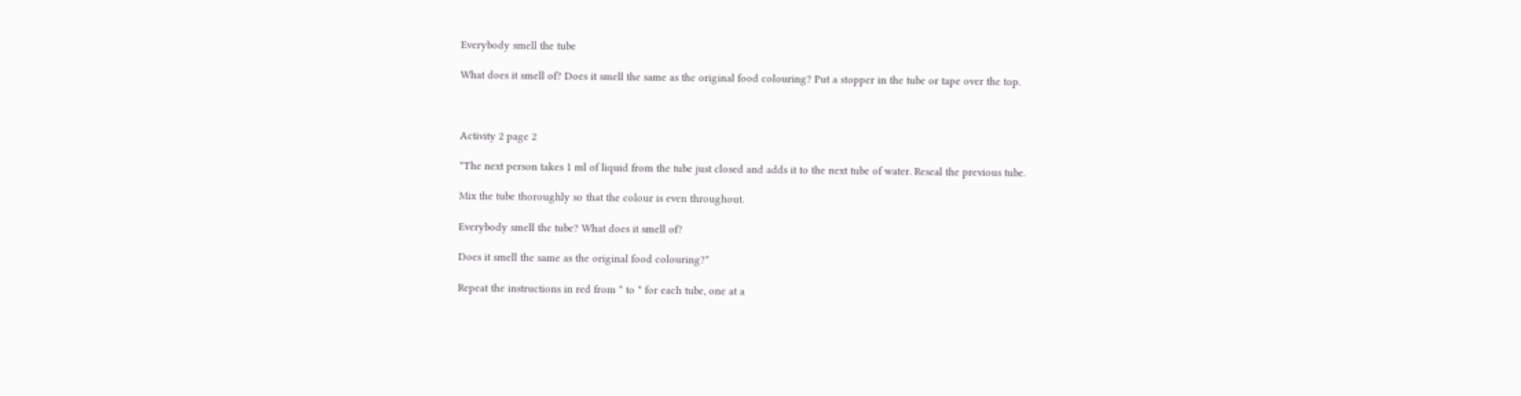Everybody smell the tube

What does it smell of? Does it smell the same as the original food colouring? Put a stopper in the tube or tape over the top.



Activity 2 page 2

*The next person takes 1 ml of liquid from the tube just closed and adds it to the next tube of water. Reseal the previous tube.

Mix the tube thoroughly so that the colour is even throughout.

Everybody smell the tube? What does it smell of?

Does it smell the same as the original food colouring?*

Repeat the instructions in red from * to * for each tube, one at a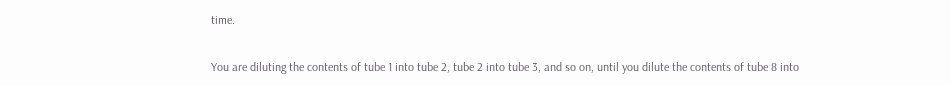time.

You are diluting the contents of tube 1 into tube 2, tube 2 into tube 3, and so on, until you dilute the contents of tube 8 into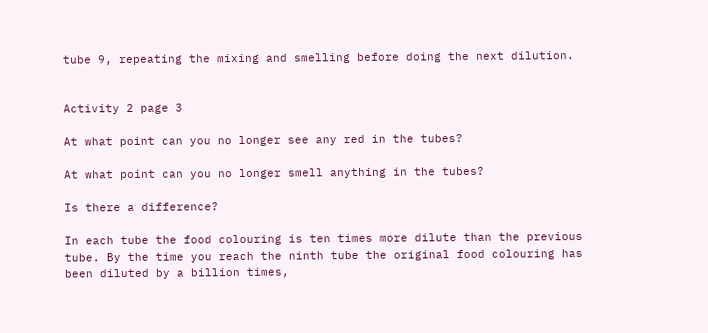tube 9, repeating the mixing and smelling before doing the next dilution.


Activity 2 page 3

At what point can you no longer see any red in the tubes?

At what point can you no longer smell anything in the tubes?

Is there a difference?

In each tube the food colouring is ten times more dilute than the previous tube. By the time you reach the ninth tube the original food colouring has been diluted by a billion times,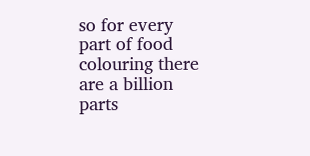so for every part of food colouring there are a billion parts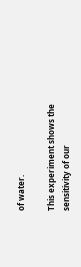of water.

This experiment shows the sensitivity of our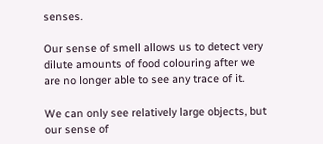senses.

Our sense of smell allows us to detect very dilute amounts of food colouring after we are no longer able to see any trace of it.

We can only see relatively large objects, but our sense of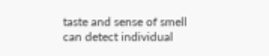taste and sense of smell can detect individual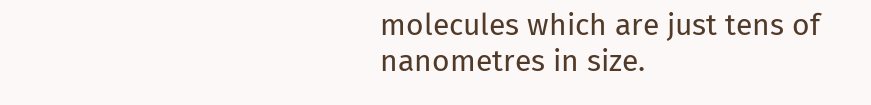molecules which are just tens of nanometres in size.